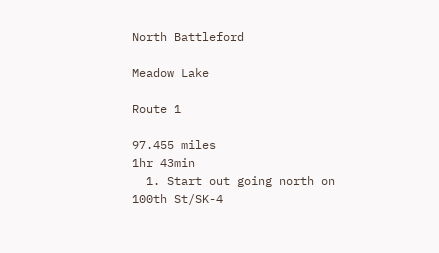North Battleford

Meadow Lake

Route 1

97.455 miles
1hr 43min
  1. Start out going north on 100th St/SK-4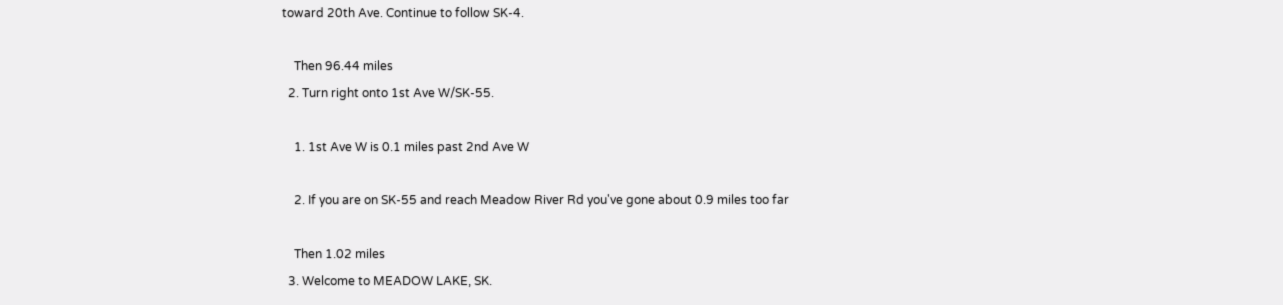toward 20th Ave. Continue to follow SK-4.

    Then 96.44 miles
  2. Turn right onto 1st Ave W/SK-55.

    1. 1st Ave W is 0.1 miles past 2nd Ave W

    2. If you are on SK-55 and reach Meadow River Rd you've gone about 0.9 miles too far

    Then 1.02 miles
  3. Welcome to MEADOW LAKE, SK.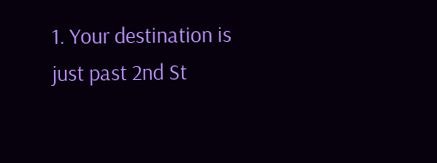1. Your destination is just past 2nd St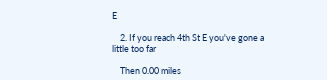E

    2. If you reach 4th St E you've gone a little too far

    Then 0.00 miles